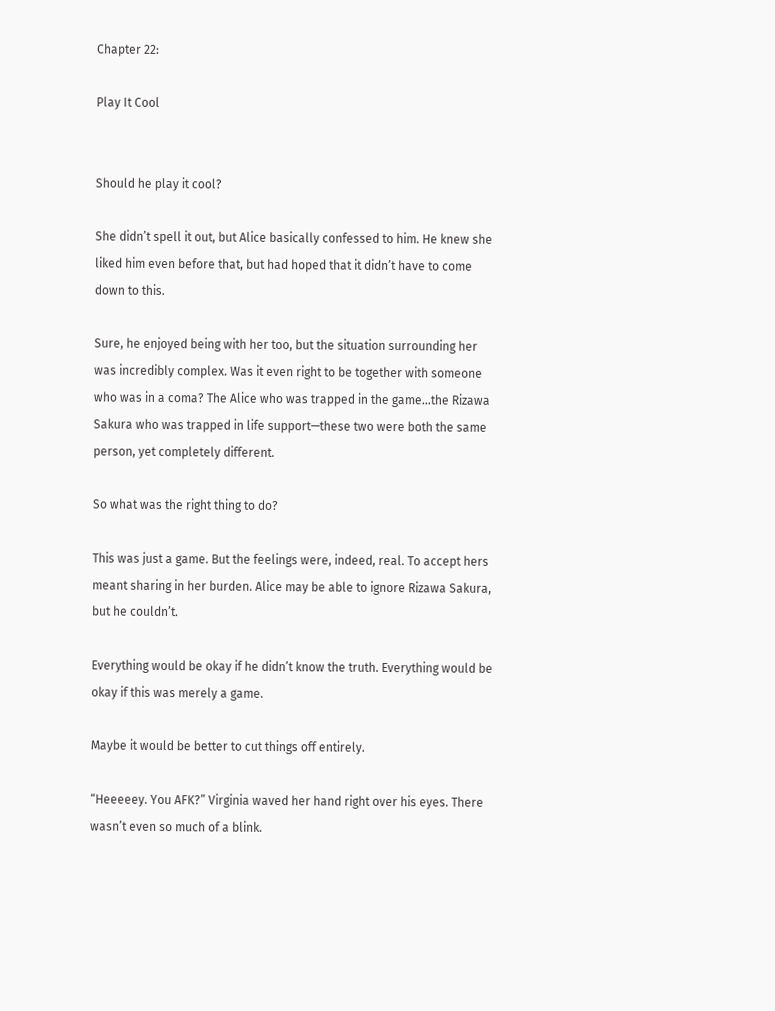Chapter 22:

Play It Cool


Should he play it cool?

She didn’t spell it out, but Alice basically confessed to him. He knew she liked him even before that, but had hoped that it didn’t have to come down to this.

Sure, he enjoyed being with her too, but the situation surrounding her was incredibly complex. Was it even right to be together with someone who was in a coma? The Alice who was trapped in the game…the Rizawa Sakura who was trapped in life support—these two were both the same person, yet completely different.

So what was the right thing to do?

This was just a game. But the feelings were, indeed, real. To accept hers meant sharing in her burden. Alice may be able to ignore Rizawa Sakura, but he couldn’t.

Everything would be okay if he didn’t know the truth. Everything would be okay if this was merely a game.

Maybe it would be better to cut things off entirely.

“Heeeeey. You AFK?” Virginia waved her hand right over his eyes. There wasn’t even so much of a blink.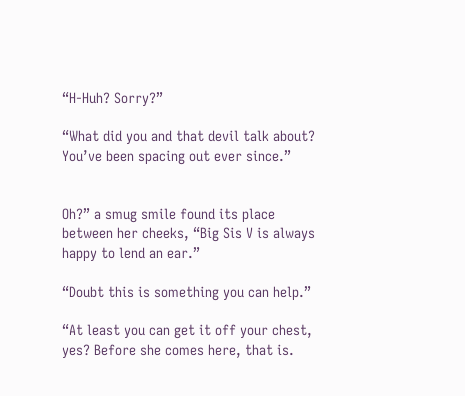“H-Huh? Sorry?”

“What did you and that devil talk about? You’ve been spacing out ever since.”


Oh?” a smug smile found its place between her cheeks, “Big Sis V is always happy to lend an ear.”

“Doubt this is something you can help.”

“At least you can get it off your chest, yes? Before she comes here, that is.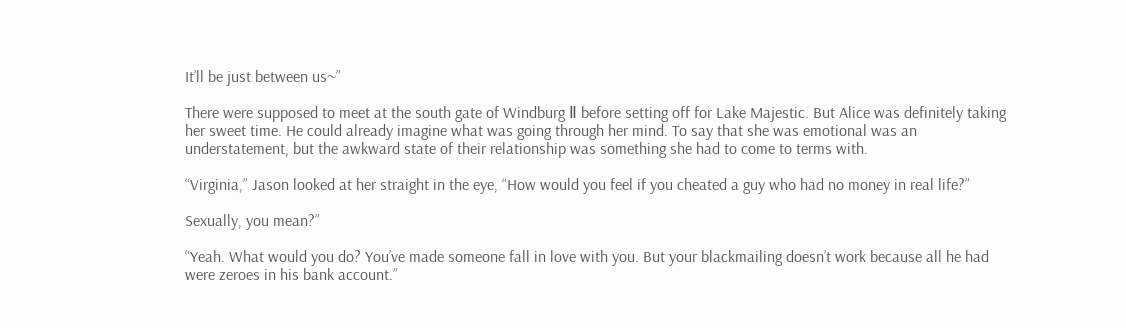It’ll be just between us~”

There were supposed to meet at the south gate of Windburg Ⅱ before setting off for Lake Majestic. But Alice was definitely taking her sweet time. He could already imagine what was going through her mind. To say that she was emotional was an understatement, but the awkward state of their relationship was something she had to come to terms with.

“Virginia,” Jason looked at her straight in the eye, “How would you feel if you cheated a guy who had no money in real life?”

Sexually, you mean?”

“Yeah. What would you do? You’ve made someone fall in love with you. But your blackmailing doesn’t work because all he had were zeroes in his bank account.”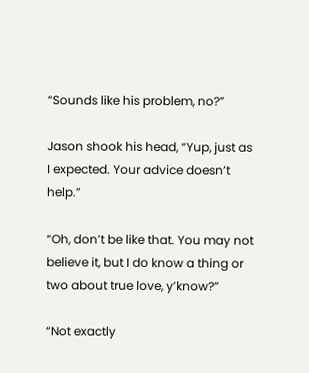“Sounds like his problem, no?”

Jason shook his head, “Yup, just as I expected. Your advice doesn’t help.”

“Oh, don’t be like that. You may not believe it, but I do know a thing or two about true love, y’know?”

“Not exactly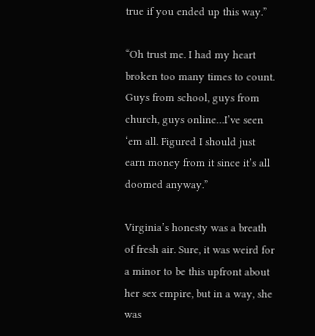true if you ended up this way.”

“Oh trust me. I had my heart broken too many times to count. Guys from school, guys from church, guys online…I’ve seen ‘em all. Figured I should just earn money from it since it’s all doomed anyway.”

Virginia’s honesty was a breath of fresh air. Sure, it was weird for a minor to be this upfront about her sex empire, but in a way, she was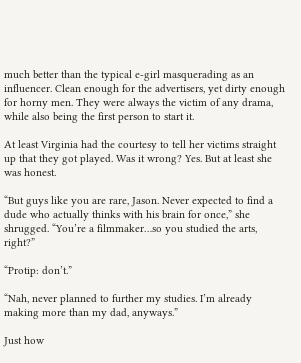much better than the typical e-girl masquerading as an influencer. Clean enough for the advertisers, yet dirty enough for horny men. They were always the victim of any drama, while also being the first person to start it.

At least Virginia had the courtesy to tell her victims straight up that they got played. Was it wrong? Yes. But at least she was honest.

“But guys like you are rare, Jason. Never expected to find a dude who actually thinks with his brain for once,” she shrugged. “You’re a filmmaker…so you studied the arts, right?”

“Protip: don’t.”

“Nah, never planned to further my studies. I’m already making more than my dad, anyways.”

Just how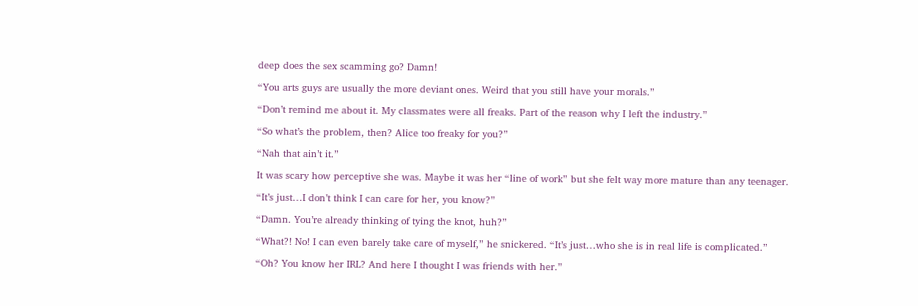deep does the sex scamming go? Damn!

“You arts guys are usually the more deviant ones. Weird that you still have your morals.”

“Don’t remind me about it. My classmates were all freaks. Part of the reason why I left the industry.”

“So what’s the problem, then? Alice too freaky for you?”

“Nah that ain’t it.”

It was scary how perceptive she was. Maybe it was her “line of work” but she felt way more mature than any teenager.

“It’s just…I don’t think I can care for her, you know?”

“Damn. You’re already thinking of tying the knot, huh?”

“What?! No! I can even barely take care of myself,” he snickered. “It’s just…who she is in real life is complicated.”

“Oh? You know her IRL? And here I thought I was friends with her.”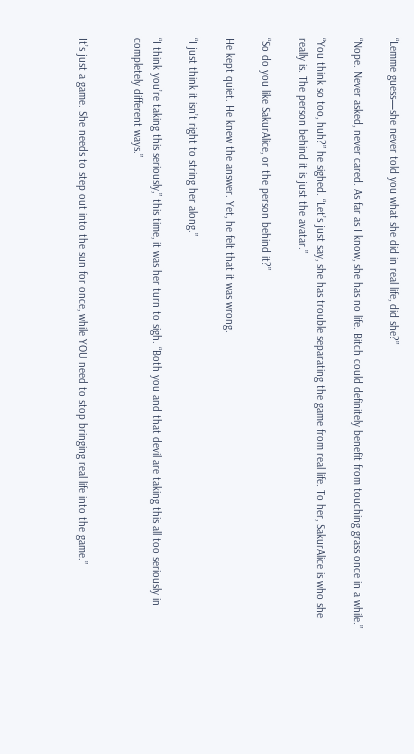“Lemme guess—she never told you what she did in real life, did she?”

“Nope. Never asked, never cared. As far as I know, she has no life. Bitch could definitely benefit from touching grass once in a while.”

“You think so too, huh?” he sighed. “Let’s just say, she has trouble separating the game from real life. To her, SakurAlice is who she really is. The person behind it is just the avatar.”

“So do you like SakurAlice, or the person behind it?”

He kept quiet. He knew the answer. Yet, he felt that it was wrong.

“I just think it isn’t right to string her along.”

“I think you’re taking this seriously,” this time, it was her turn to sigh. “Both you and that devil are taking this all too seriously in completely different ways.”


It’s just a game. She needs to step out into the sun for once, while YOU need to stop bringing real life into the game.”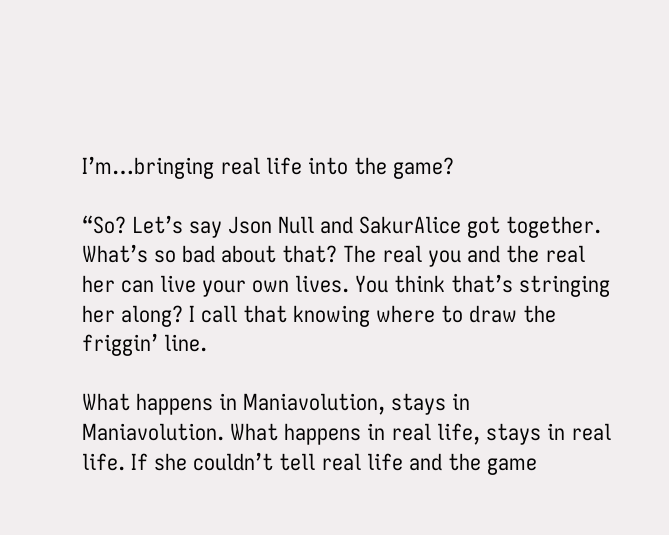I’m…bringing real life into the game?

“So? Let’s say Json Null and SakurAlice got together. What’s so bad about that? The real you and the real her can live your own lives. You think that’s stringing her along? I call that knowing where to draw the friggin’ line.

What happens in Maniavolution, stays in Maniavolution. What happens in real life, stays in real life. If she couldn’t tell real life and the game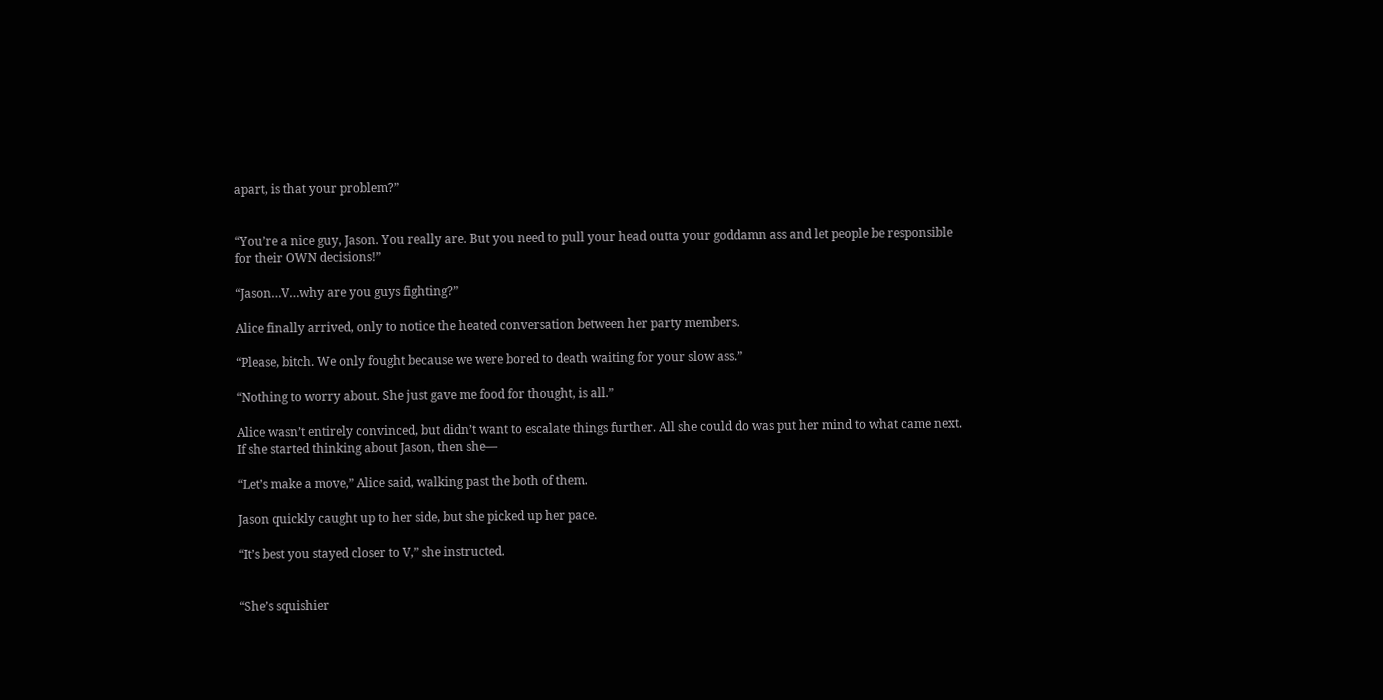apart, is that your problem?”


“You’re a nice guy, Jason. You really are. But you need to pull your head outta your goddamn ass and let people be responsible for their OWN decisions!”

“Jason…V…why are you guys fighting?”

Alice finally arrived, only to notice the heated conversation between her party members.

“Please, bitch. We only fought because we were bored to death waiting for your slow ass.”

“Nothing to worry about. She just gave me food for thought, is all.”

Alice wasn’t entirely convinced, but didn’t want to escalate things further. All she could do was put her mind to what came next. If she started thinking about Jason, then she—

“Let’s make a move,” Alice said, walking past the both of them.

Jason quickly caught up to her side, but she picked up her pace.

“It’s best you stayed closer to V,” she instructed.


“She’s squishier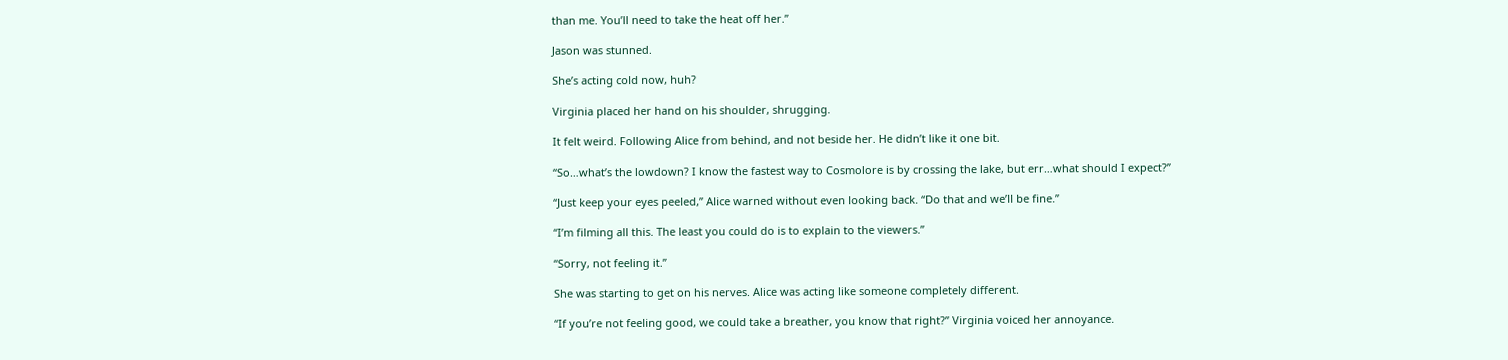than me. You’ll need to take the heat off her.”

Jason was stunned.

She’s acting cold now, huh?

Virginia placed her hand on his shoulder, shrugging.

It felt weird. Following Alice from behind, and not beside her. He didn’t like it one bit.

“So…what’s the lowdown? I know the fastest way to Cosmolore is by crossing the lake, but err…what should I expect?”

“Just keep your eyes peeled,” Alice warned without even looking back. “Do that and we’ll be fine.”

“I’m filming all this. The least you could do is to explain to the viewers.”

“Sorry, not feeling it.”

She was starting to get on his nerves. Alice was acting like someone completely different.

“If you’re not feeling good, we could take a breather, you know that right?” Virginia voiced her annoyance.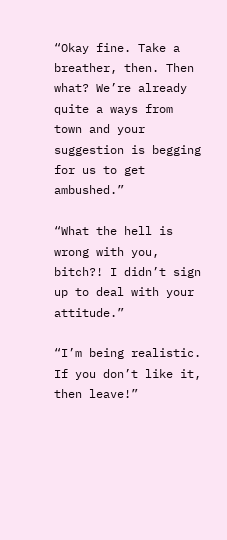“Okay fine. Take a breather, then. Then what? We’re already quite a ways from town and your suggestion is begging for us to get ambushed.”

“What the hell is wrong with you, bitch?! I didn’t sign up to deal with your attitude.”

“I’m being realistic. If you don’t like it, then leave!”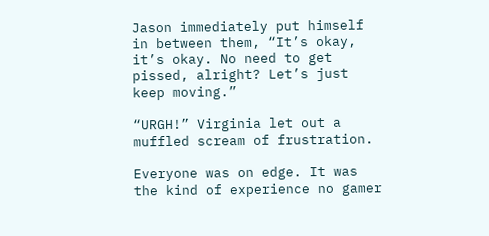Jason immediately put himself in between them, “It’s okay, it’s okay. No need to get pissed, alright? Let’s just keep moving.”

“URGH!” Virginia let out a muffled scream of frustration.

Everyone was on edge. It was the kind of experience no gamer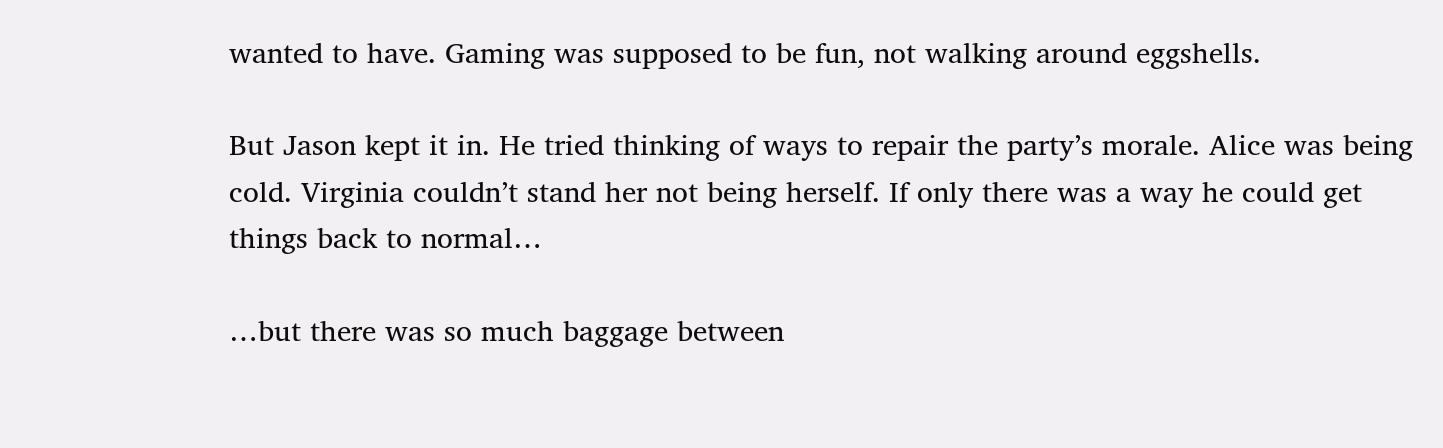wanted to have. Gaming was supposed to be fun, not walking around eggshells.

But Jason kept it in. He tried thinking of ways to repair the party’s morale. Alice was being cold. Virginia couldn’t stand her not being herself. If only there was a way he could get things back to normal…

…but there was so much baggage between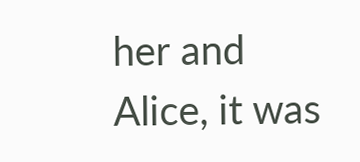her and Alice, it was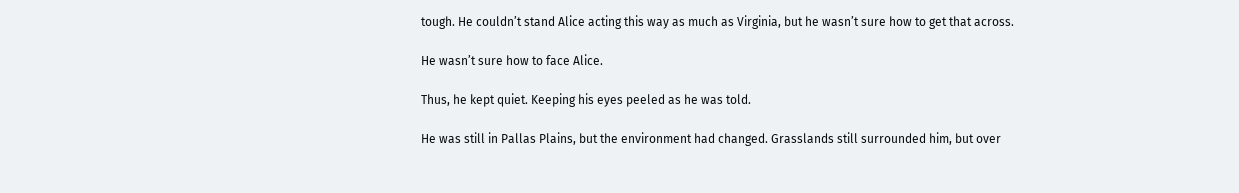tough. He couldn’t stand Alice acting this way as much as Virginia, but he wasn’t sure how to get that across.

He wasn’t sure how to face Alice.

Thus, he kept quiet. Keeping his eyes peeled as he was told.

He was still in Pallas Plains, but the environment had changed. Grasslands still surrounded him, but over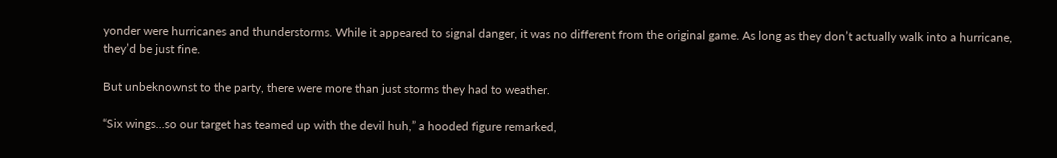yonder were hurricanes and thunderstorms. While it appeared to signal danger, it was no different from the original game. As long as they don’t actually walk into a hurricane, they’d be just fine.

But unbeknownst to the party, there were more than just storms they had to weather.

“Six wings…so our target has teamed up with the devil huh,” a hooded figure remarked,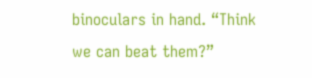binoculars in hand. “Think we can beat them?”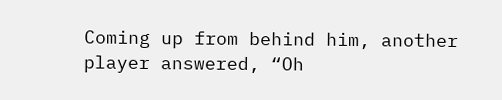Coming up from behind him, another player answered, “Oh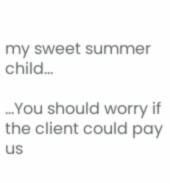my sweet summer child…

…You should worry if the client could pay us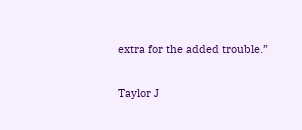extra for the added trouble.”

Taylor J